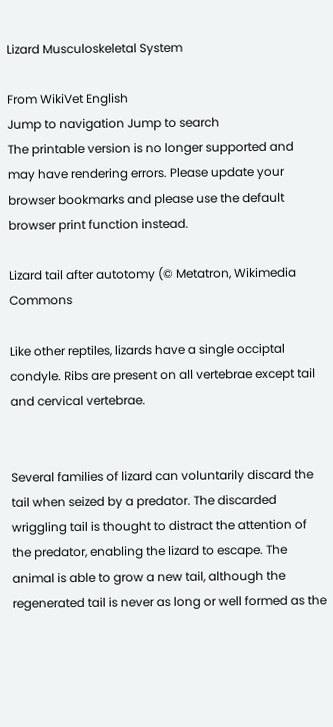Lizard Musculoskeletal System

From WikiVet English
Jump to navigation Jump to search
The printable version is no longer supported and may have rendering errors. Please update your browser bookmarks and please use the default browser print function instead.

Lizard tail after autotomy (© Metatron, Wikimedia Commons

Like other reptiles, lizards have a single occiptal condyle. Ribs are present on all vertebrae except tail and cervical vertebrae.


Several families of lizard can voluntarily discard the tail when seized by a predator. The discarded wriggling tail is thought to distract the attention of the predator, enabling the lizard to escape. The animal is able to grow a new tail, although the regenerated tail is never as long or well formed as the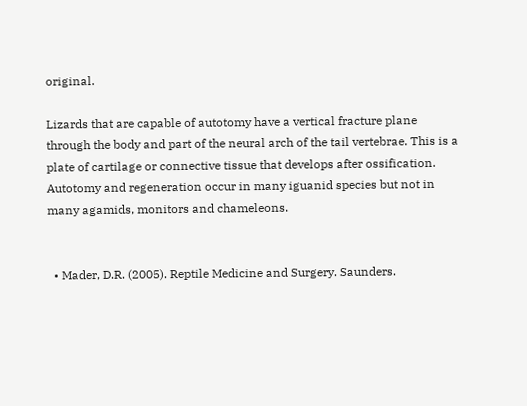original.

Lizards that are capable of autotomy have a vertical fracture plane through the body and part of the neural arch of the tail vertebrae. This is a plate of cartilage or connective tissue that develops after ossification. Autotomy and regeneration occur in many iguanid species but not in many agamids, monitors and chameleons.


  • Mader, D.R. (2005). Reptile Medicine and Surgery. Saunders.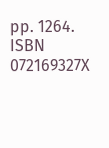pp. 1264. ISBN 072169327X